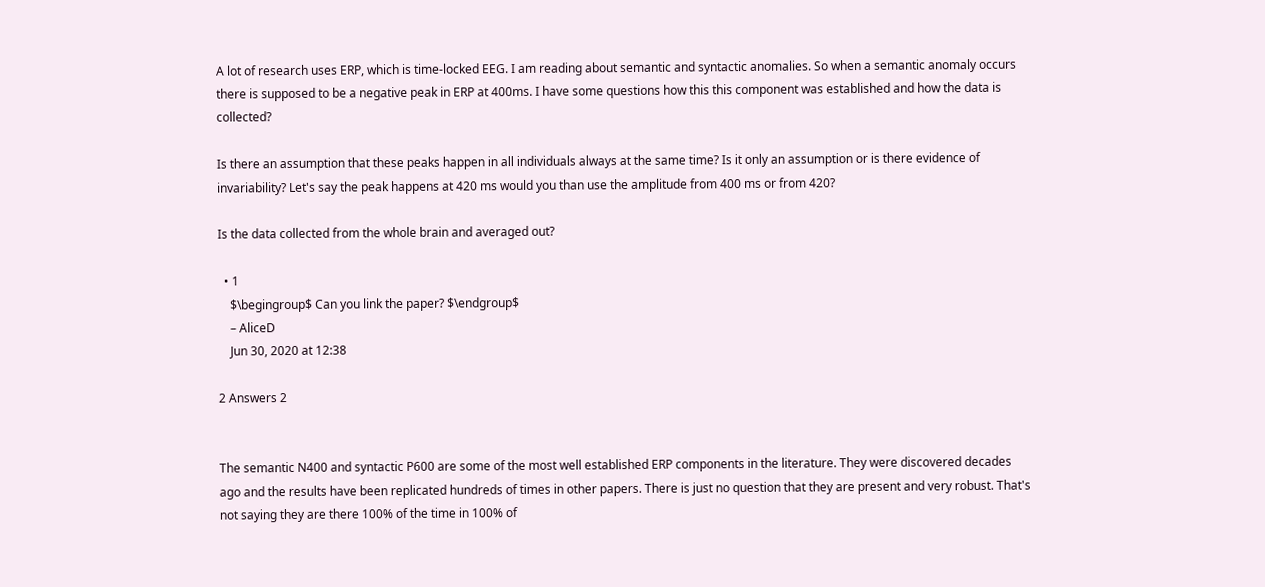A lot of research uses ERP, which is time-locked EEG. I am reading about semantic and syntactic anomalies. So when a semantic anomaly occurs there is supposed to be a negative peak in ERP at 400ms. I have some questions how this this component was established and how the data is collected?

Is there an assumption that these peaks happen in all individuals always at the same time? Is it only an assumption or is there evidence of invariability? Let's say the peak happens at 420 ms would you than use the amplitude from 400 ms or from 420?

Is the data collected from the whole brain and averaged out?

  • 1
    $\begingroup$ Can you link the paper? $\endgroup$
    – AliceD
    Jun 30, 2020 at 12:38

2 Answers 2


The semantic N400 and syntactic P600 are some of the most well established ERP components in the literature. They were discovered decades ago and the results have been replicated hundreds of times in other papers. There is just no question that they are present and very robust. That's not saying they are there 100% of the time in 100% of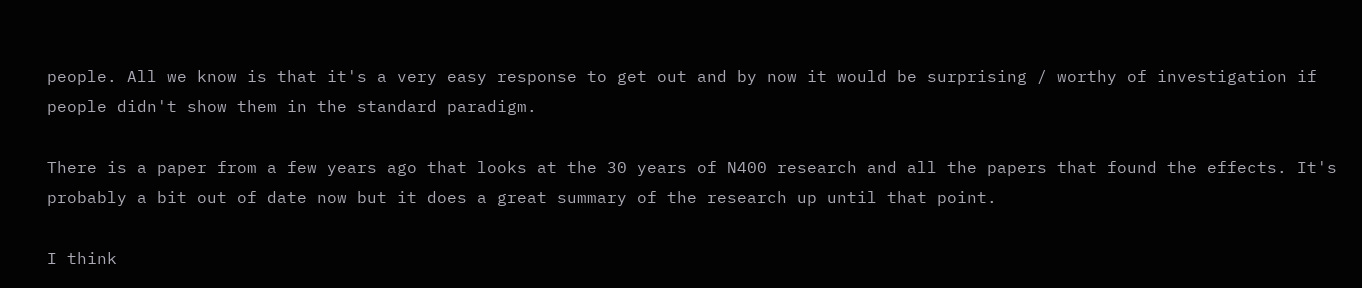people. All we know is that it's a very easy response to get out and by now it would be surprising / worthy of investigation if people didn't show them in the standard paradigm.

There is a paper from a few years ago that looks at the 30 years of N400 research and all the papers that found the effects. It's probably a bit out of date now but it does a great summary of the research up until that point.

I think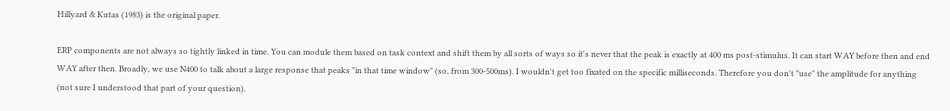Hillyard & Kutas (1983) is the original paper.

ERP components are not always so tightly linked in time. You can module them based on task context and shift them by all sorts of ways so it's never that the peak is exactly at 400 ms post-stimulus. It can start WAY before then and end WAY after then. Broadly, we use N400 to talk about a large response that peaks "in that time window" (so, from 300-500ms). I wouldn't get too fixated on the specific milliseconds. Therefore you don't "use" the amplitude for anything (not sure I understood that part of your question).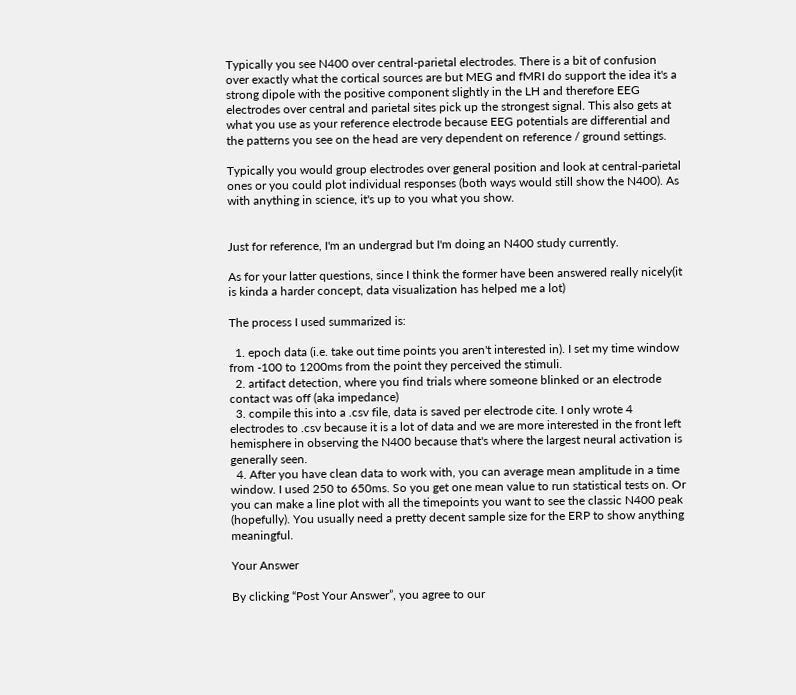Typically you see N400 over central-parietal electrodes. There is a bit of confusion over exactly what the cortical sources are but MEG and fMRI do support the idea it's a strong dipole with the positive component slightly in the LH and therefore EEG electrodes over central and parietal sites pick up the strongest signal. This also gets at what you use as your reference electrode because EEG potentials are differential and the patterns you see on the head are very dependent on reference / ground settings.

Typically you would group electrodes over general position and look at central-parietal ones or you could plot individual responses (both ways would still show the N400). As with anything in science, it's up to you what you show.


Just for reference, I'm an undergrad but I'm doing an N400 study currently.

As for your latter questions, since I think the former have been answered really nicely(it is kinda a harder concept, data visualization has helped me a lot)

The process I used summarized is:

  1. epoch data (i.e. take out time points you aren't interested in). I set my time window from -100 to 1200ms from the point they perceived the stimuli.
  2. artifact detection, where you find trials where someone blinked or an electrode contact was off (aka impedance)
  3. compile this into a .csv file, data is saved per electrode cite. I only wrote 4 electrodes to .csv because it is a lot of data and we are more interested in the front left hemisphere in observing the N400 because that's where the largest neural activation is generally seen.
  4. After you have clean data to work with, you can average mean amplitude in a time window. I used 250 to 650ms. So you get one mean value to run statistical tests on. Or you can make a line plot with all the timepoints you want to see the classic N400 peak (hopefully). You usually need a pretty decent sample size for the ERP to show anything meaningful.

Your Answer

By clicking “Post Your Answer”, you agree to our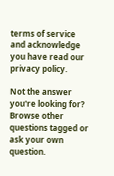terms of service and acknowledge you have read our privacy policy.

Not the answer you're looking for? Browse other questions tagged or ask your own question.